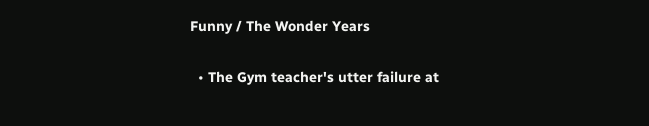Funny / The Wonder Years

  • The Gym teacher's utter failure at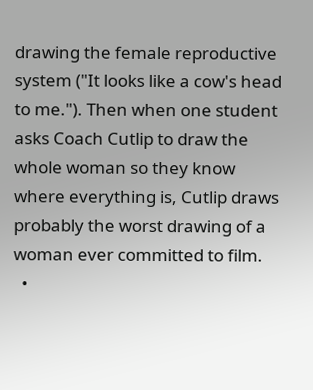drawing the female reproductive system ("It looks like a cow's head to me."). Then when one student asks Coach Cutlip to draw the whole woman so they know where everything is, Cutlip draws probably the worst drawing of a woman ever committed to film.
  •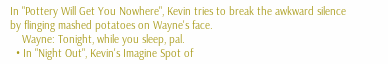In "Pottery Will Get You Nowhere", Kevin tries to break the awkward silence by flinging mashed potatoes on Wayne's face.
    Wayne: Tonight, while you sleep, pal.
  • In "Night Out", Kevin's Imagine Spot of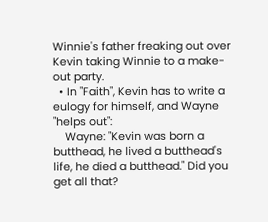Winnie's father freaking out over Kevin taking Winnie to a make-out party.
  • In "Faith", Kevin has to write a eulogy for himself, and Wayne "helps out":
    Wayne: "Kevin was born a butthead, he lived a butthead's life, he died a butthead." Did you get all that?